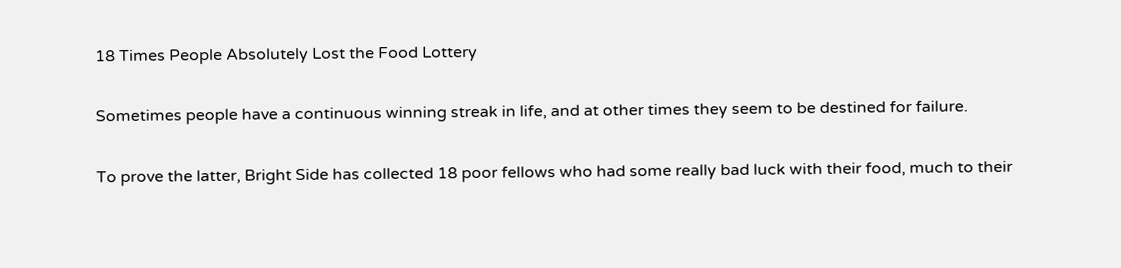18 Times People Absolutely Lost the Food Lottery

Sometimes people have a continuous winning streak in life, and at other times they seem to be destined for failure.

To prove the latter, Bright Side has collected 18 poor fellows who had some really bad luck with their food, much to their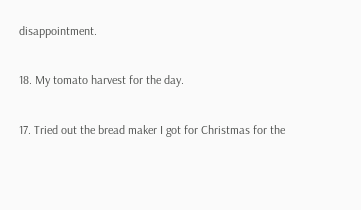disappointment.

18. My tomato harvest for the day.

17. Tried out the bread maker I got for Christmas for the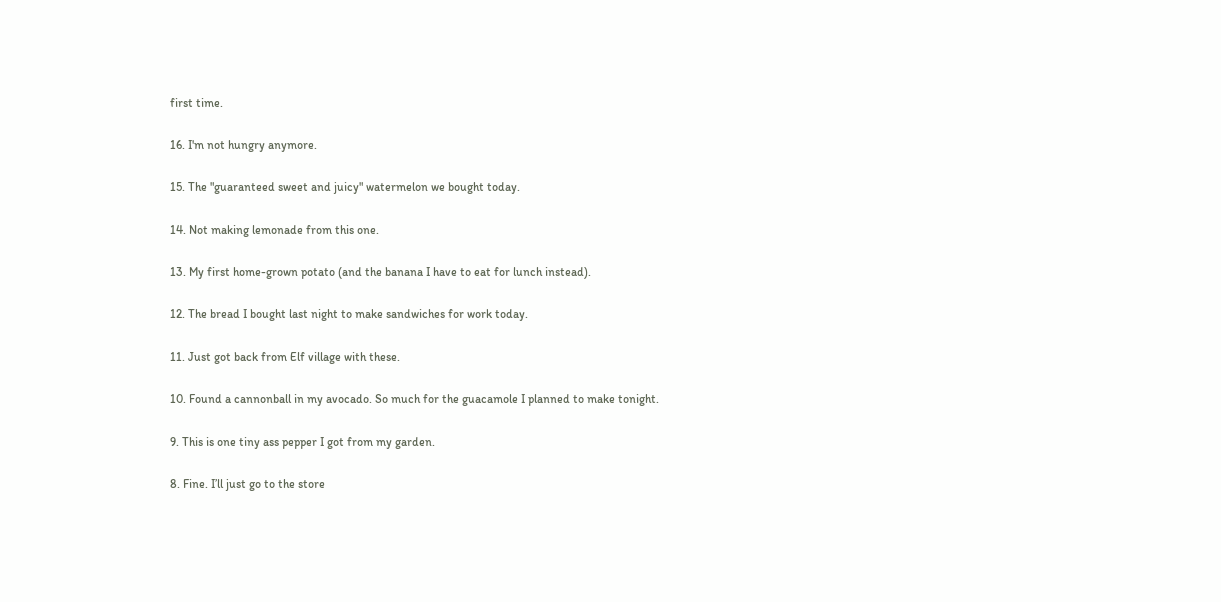first time.

16. I'm not hungry anymore.

15. The "guaranteed sweet and juicy" watermelon we bought today.

14. Not making lemonade from this one.

13. My first home-grown potato (and the banana I have to eat for lunch instead).

12. The bread I bought last night to make sandwiches for work today.

11. Just got back from Elf village with these.

10. Found a cannonball in my avocado. So much for the guacamole I planned to make tonight.

9. This is one tiny ass pepper I got from my garden.

8. Fine. I’ll just go to the store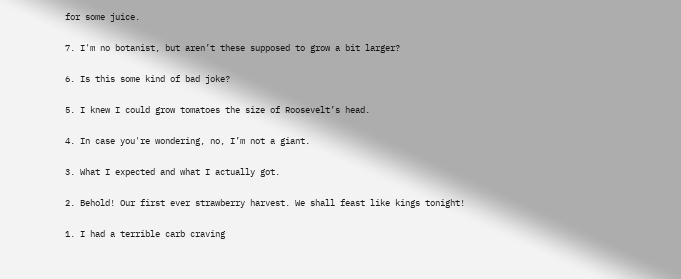for some juice.

7. I'm no botanist, but aren’t these supposed to grow a bit larger?

6. Is this some kind of bad joke?

5. I knew I could grow tomatoes the size of Roosevelt’s head.

4. In case you're wondering, no, I’m not a giant.

3. What I expected and what I actually got.

2. Behold! Our first ever strawberry harvest. We shall feast like kings tonight!

1. I had a terrible carb craving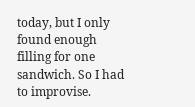today, but I only found enough filling for one sandwich. So I had to improvise.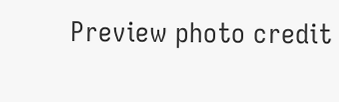Preview photo credit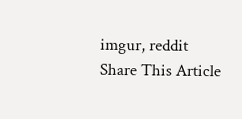imgur, reddit
Share This Article